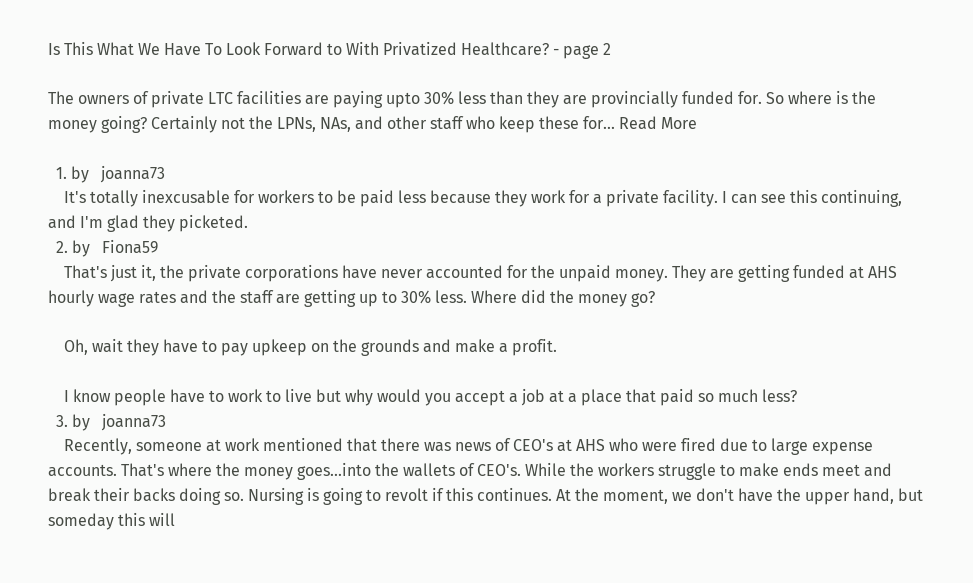Is This What We Have To Look Forward to With Privatized Healthcare? - page 2

The owners of private LTC facilities are paying upto 30% less than they are provincially funded for. So where is the money going? Certainly not the LPNs, NAs, and other staff who keep these for... Read More

  1. by   joanna73
    It's totally inexcusable for workers to be paid less because they work for a private facility. I can see this continuing, and I'm glad they picketed.
  2. by   Fiona59
    That's just it, the private corporations have never accounted for the unpaid money. They are getting funded at AHS hourly wage rates and the staff are getting up to 30% less. Where did the money go?

    Oh, wait they have to pay upkeep on the grounds and make a profit.

    I know people have to work to live but why would you accept a job at a place that paid so much less?
  3. by   joanna73
    Recently, someone at work mentioned that there was news of CEO's at AHS who were fired due to large expense accounts. That's where the money goes...into the wallets of CEO's. While the workers struggle to make ends meet and break their backs doing so. Nursing is going to revolt if this continues. At the moment, we don't have the upper hand, but someday this will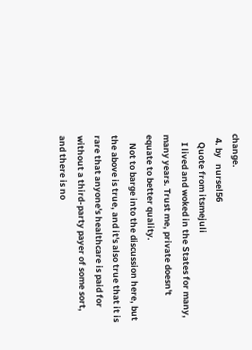change.
  4. by   nursel56
    Quote from itsmejuli
    I lived and woked in the States for many, many years. Trust me, private doesn't equate to better quality.
    Not to barge into the discussion here, but the above is true, and it's also true that it is rare that anyone's healthcare is paid for without a third-party payer of some sort, and there is no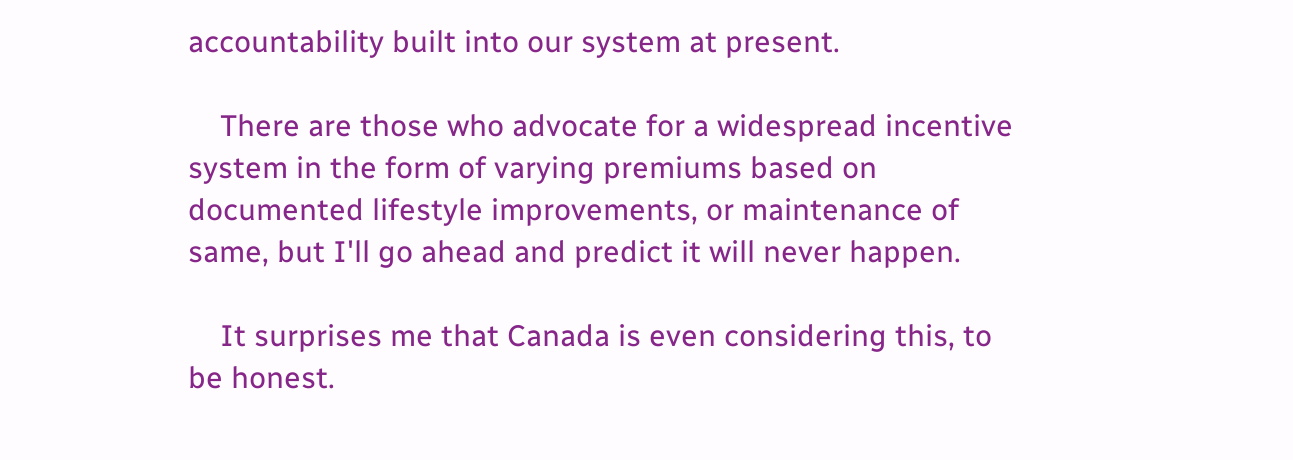accountability built into our system at present.

    There are those who advocate for a widespread incentive system in the form of varying premiums based on documented lifestyle improvements, or maintenance of same, but I'll go ahead and predict it will never happen.

    It surprises me that Canada is even considering this, to be honest.